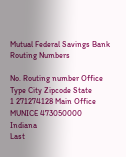Mutual Federal Savings Bank Routing Numbers

No. Routing number Office Type City Zipcode State
1 271274128 Main Office MUNICE 473050000 Indiana
Last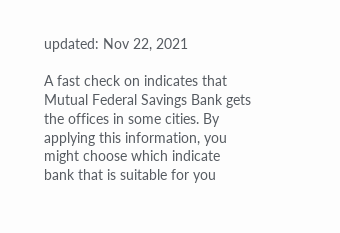updated: Nov 22, 2021

A fast check on indicates that Mutual Federal Savings Bank gets the offices in some cities. By applying this information, you might choose which indicate bank that is suitable for you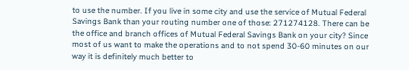to use the number. If you live in some city and use the service of Mutual Federal Savings Bank than your routing number one of those: 271274128. There can be the office and branch offices of Mutual Federal Savings Bank on your city? Since most of us want to make the operations and to not spend 30-60 minutes on our way it is definitely much better to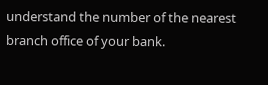understand the number of the nearest branch office of your bank.